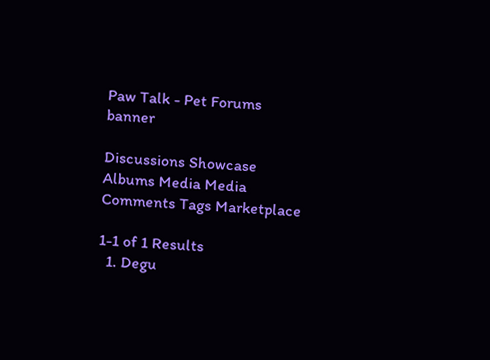Paw Talk - Pet Forums banner

Discussions Showcase Albums Media Media Comments Tags Marketplace

1-1 of 1 Results
  1. Degu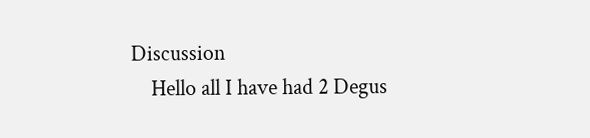Discussion
    Hello all I have had 2 Degus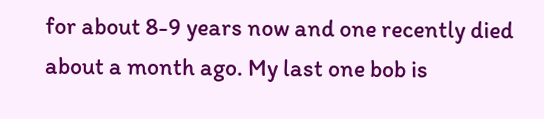for about 8-9 years now and one recently died about a month ago. My last one bob is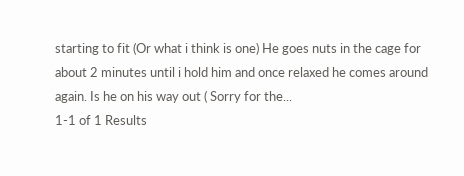starting to fit (Or what i think is one) He goes nuts in the cage for about 2 minutes until i hold him and once relaxed he comes around again. Is he on his way out ( Sorry for the...
1-1 of 1 Results